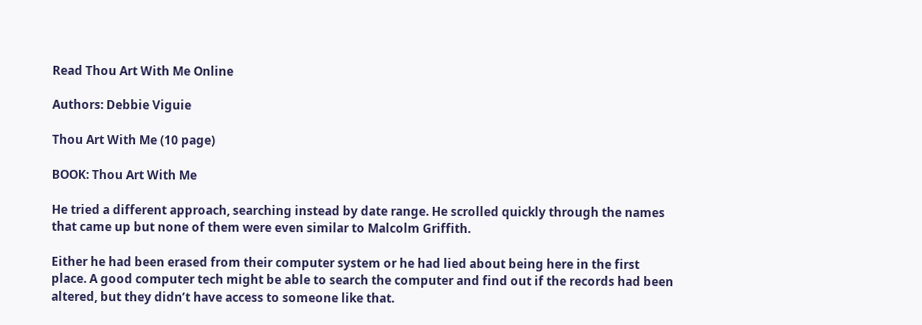Read Thou Art With Me Online

Authors: Debbie Viguie

Thou Art With Me (10 page)

BOOK: Thou Art With Me

He tried a different approach, searching instead by date range. He scrolled quickly through the names that came up but none of them were even similar to Malcolm Griffith.

Either he had been erased from their computer system or he had lied about being here in the first place. A good computer tech might be able to search the computer and find out if the records had been altered, but they didn’t have access to someone like that.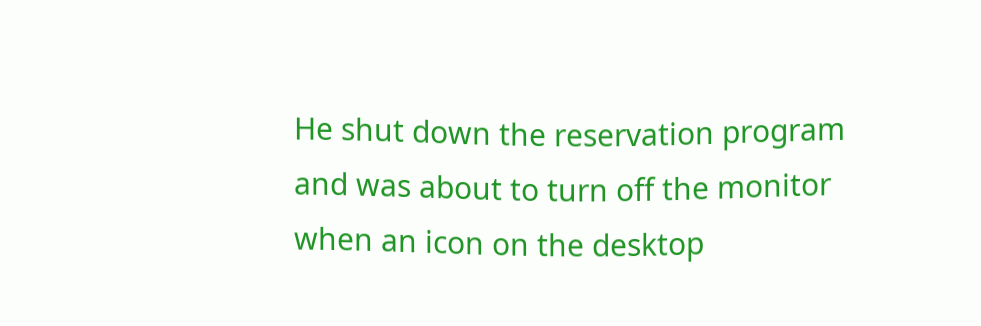He shut down the reservation program and was about to turn off the monitor when an icon on the desktop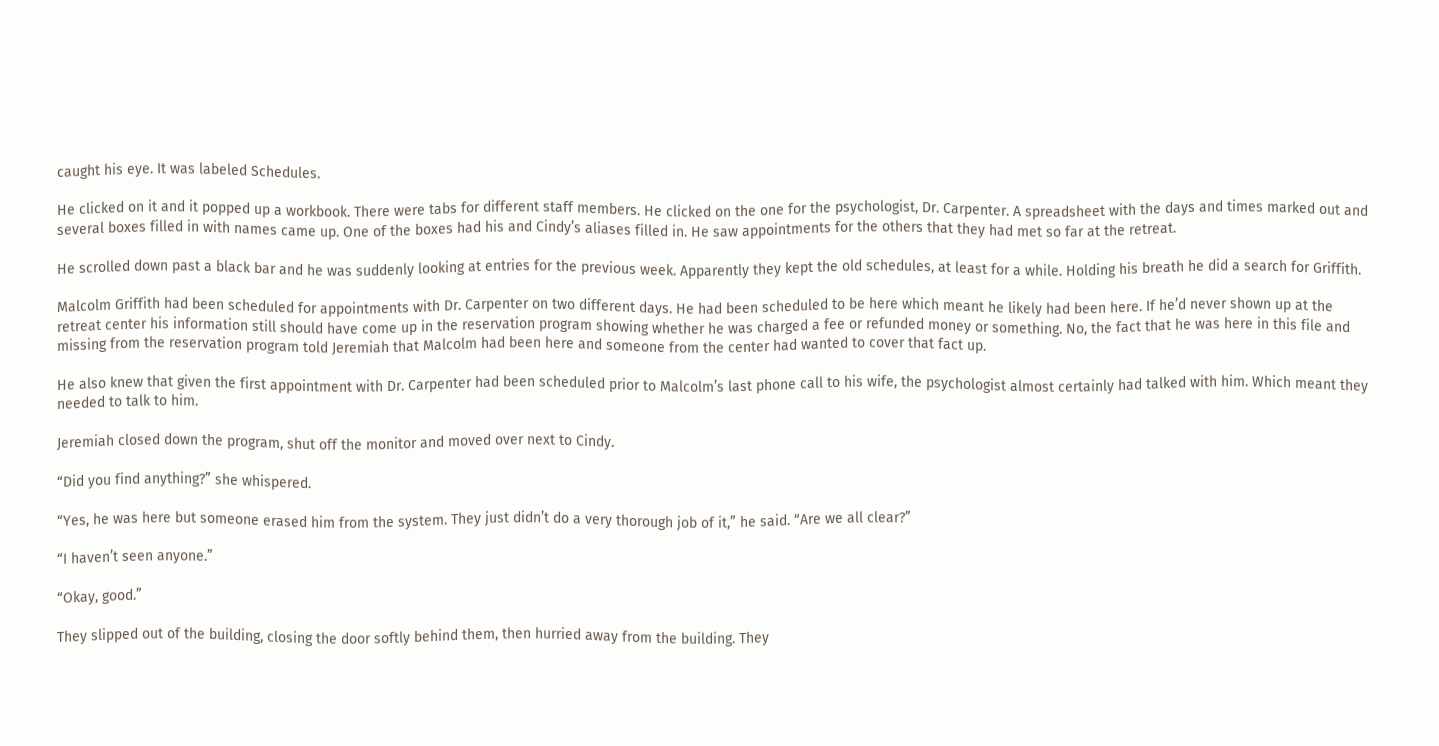caught his eye. It was labeled Schedules.

He clicked on it and it popped up a workbook. There were tabs for different staff members. He clicked on the one for the psychologist, Dr. Carpenter. A spreadsheet with the days and times marked out and several boxes filled in with names came up. One of the boxes had his and Cindy’s aliases filled in. He saw appointments for the others that they had met so far at the retreat.

He scrolled down past a black bar and he was suddenly looking at entries for the previous week. Apparently they kept the old schedules, at least for a while. Holding his breath he did a search for Griffith.

Malcolm Griffith had been scheduled for appointments with Dr. Carpenter on two different days. He had been scheduled to be here which meant he likely had been here. If he’d never shown up at the retreat center his information still should have come up in the reservation program showing whether he was charged a fee or refunded money or something. No, the fact that he was here in this file and missing from the reservation program told Jeremiah that Malcolm had been here and someone from the center had wanted to cover that fact up.

He also knew that given the first appointment with Dr. Carpenter had been scheduled prior to Malcolm’s last phone call to his wife, the psychologist almost certainly had talked with him. Which meant they needed to talk to him.

Jeremiah closed down the program, shut off the monitor and moved over next to Cindy.

“Did you find anything?” she whispered.

“Yes, he was here but someone erased him from the system. They just didn’t do a very thorough job of it,” he said. “Are we all clear?”

“I haven’t seen anyone.”

“Okay, good.”

They slipped out of the building, closing the door softly behind them, then hurried away from the building. They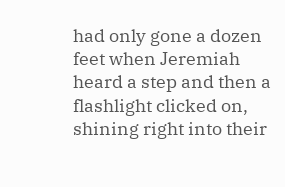had only gone a dozen feet when Jeremiah heard a step and then a flashlight clicked on, shining right into their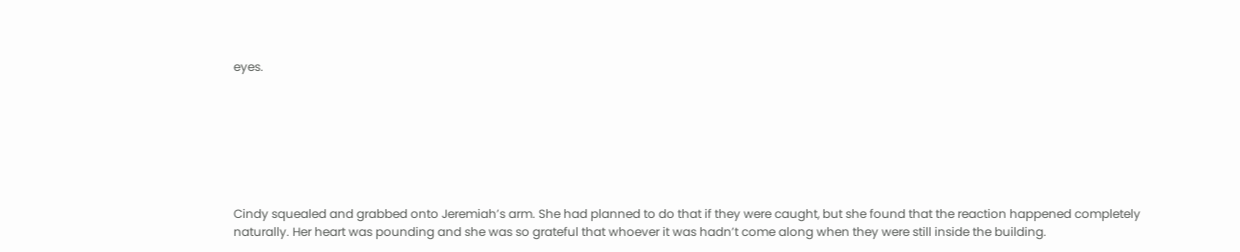eyes.







Cindy squealed and grabbed onto Jeremiah’s arm. She had planned to do that if they were caught, but she found that the reaction happened completely naturally. Her heart was pounding and she was so grateful that whoever it was hadn’t come along when they were still inside the building.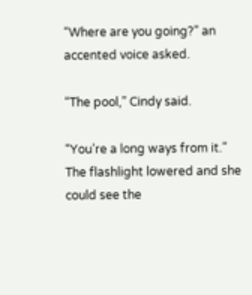“Where are you going?” an accented voice asked.

“The pool,” Cindy said.

“You’re a long ways from it.” The flashlight lowered and she could see the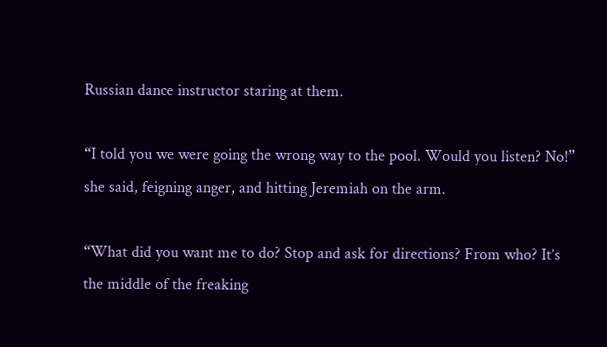Russian dance instructor staring at them.

“I told you we were going the wrong way to the pool. Would you listen? No!” she said, feigning anger, and hitting Jeremiah on the arm.

“What did you want me to do? Stop and ask for directions? From who? It’s the middle of the freaking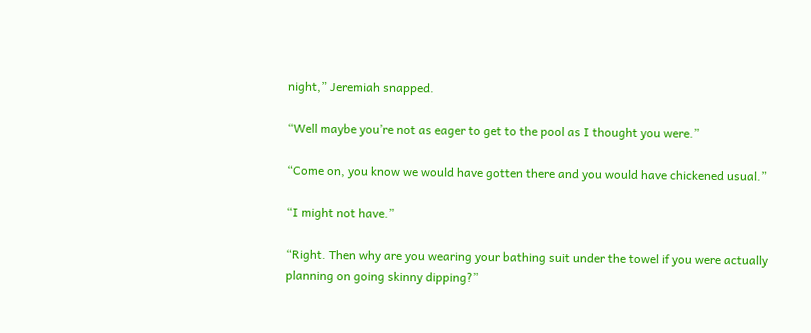night,” Jeremiah snapped.

“Well maybe you’re not as eager to get to the pool as I thought you were.”

“Come on, you know we would have gotten there and you would have chickened usual.”

“I might not have.”

“Right. Then why are you wearing your bathing suit under the towel if you were actually planning on going skinny dipping?”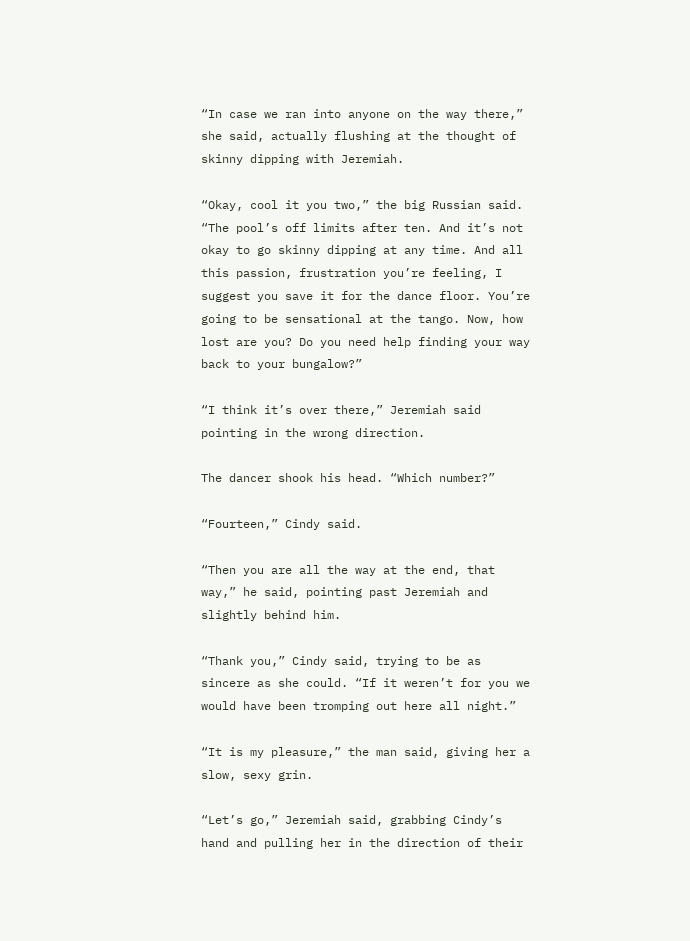“In case we ran into anyone on the way there,” she said, actually flushing at the thought of skinny dipping with Jeremiah.

“Okay, cool it you two,” the big Russian said. “The pool’s off limits after ten. And it’s not okay to go skinny dipping at any time. And all this passion, frustration you’re feeling, I suggest you save it for the dance floor. You’re going to be sensational at the tango. Now, how lost are you? Do you need help finding your way back to your bungalow?”

“I think it’s over there,” Jeremiah said pointing in the wrong direction.

The dancer shook his head. “Which number?”

“Fourteen,” Cindy said.

“Then you are all the way at the end, that way,” he said, pointing past Jeremiah and slightly behind him.

“Thank you,” Cindy said, trying to be as sincere as she could. “If it weren’t for you we would have been tromping out here all night.”

“It is my pleasure,” the man said, giving her a slow, sexy grin.

“Let’s go,” Jeremiah said, grabbing Cindy’s hand and pulling her in the direction of their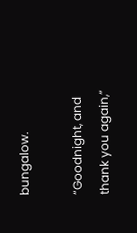bungalow.

“Goodnight, and thank you again,”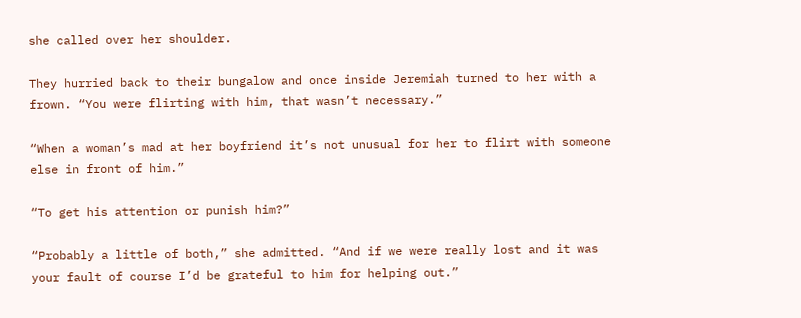she called over her shoulder.

They hurried back to their bungalow and once inside Jeremiah turned to her with a frown. “You were flirting with him, that wasn’t necessary.”

“When a woman’s mad at her boyfriend it’s not unusual for her to flirt with someone else in front of him.”

“To get his attention or punish him?”

“Probably a little of both,” she admitted. “And if we were really lost and it was your fault of course I’d be grateful to him for helping out.”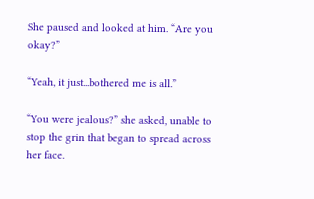She paused and looked at him. “Are you okay?”

“Yeah, it just...bothered me is all.”

“You were jealous?” she asked, unable to stop the grin that began to spread across her face.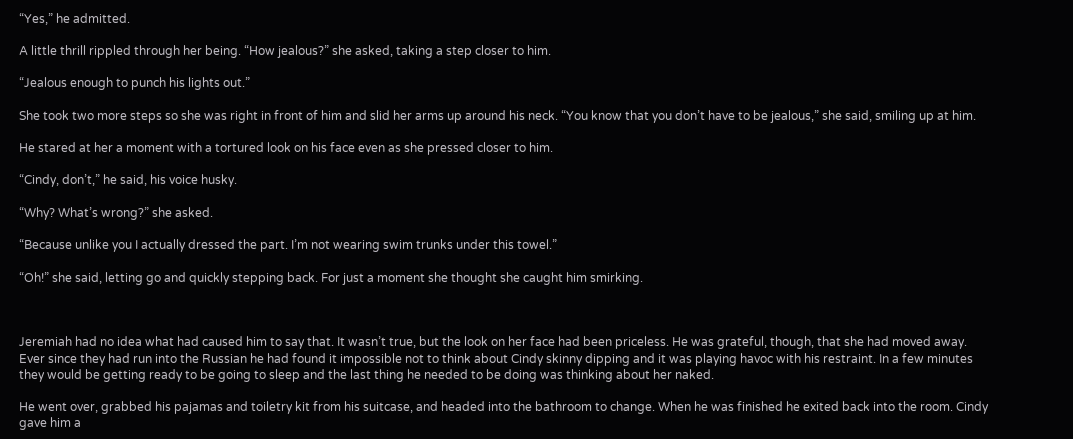“Yes,” he admitted.

A little thrill rippled through her being. “How jealous?” she asked, taking a step closer to him.

“Jealous enough to punch his lights out.”

She took two more steps so she was right in front of him and slid her arms up around his neck. “You know that you don’t have to be jealous,” she said, smiling up at him.

He stared at her a moment with a tortured look on his face even as she pressed closer to him.

“Cindy, don’t,” he said, his voice husky.

“Why? What’s wrong?” she asked.

“Because unlike you I actually dressed the part. I’m not wearing swim trunks under this towel.”

“Oh!” she said, letting go and quickly stepping back. For just a moment she thought she caught him smirking.



Jeremiah had no idea what had caused him to say that. It wasn’t true, but the look on her face had been priceless. He was grateful, though, that she had moved away. Ever since they had run into the Russian he had found it impossible not to think about Cindy skinny dipping and it was playing havoc with his restraint. In a few minutes they would be getting ready to be going to sleep and the last thing he needed to be doing was thinking about her naked.

He went over, grabbed his pajamas and toiletry kit from his suitcase, and headed into the bathroom to change. When he was finished he exited back into the room. Cindy gave him a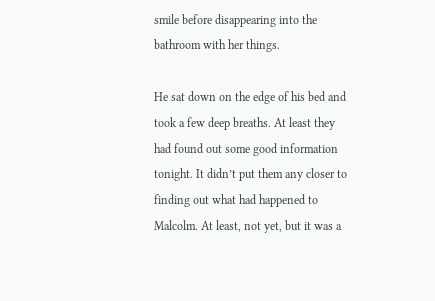smile before disappearing into the bathroom with her things.

He sat down on the edge of his bed and took a few deep breaths. At least they had found out some good information tonight. It didn’t put them any closer to finding out what had happened to Malcolm. At least, not yet, but it was a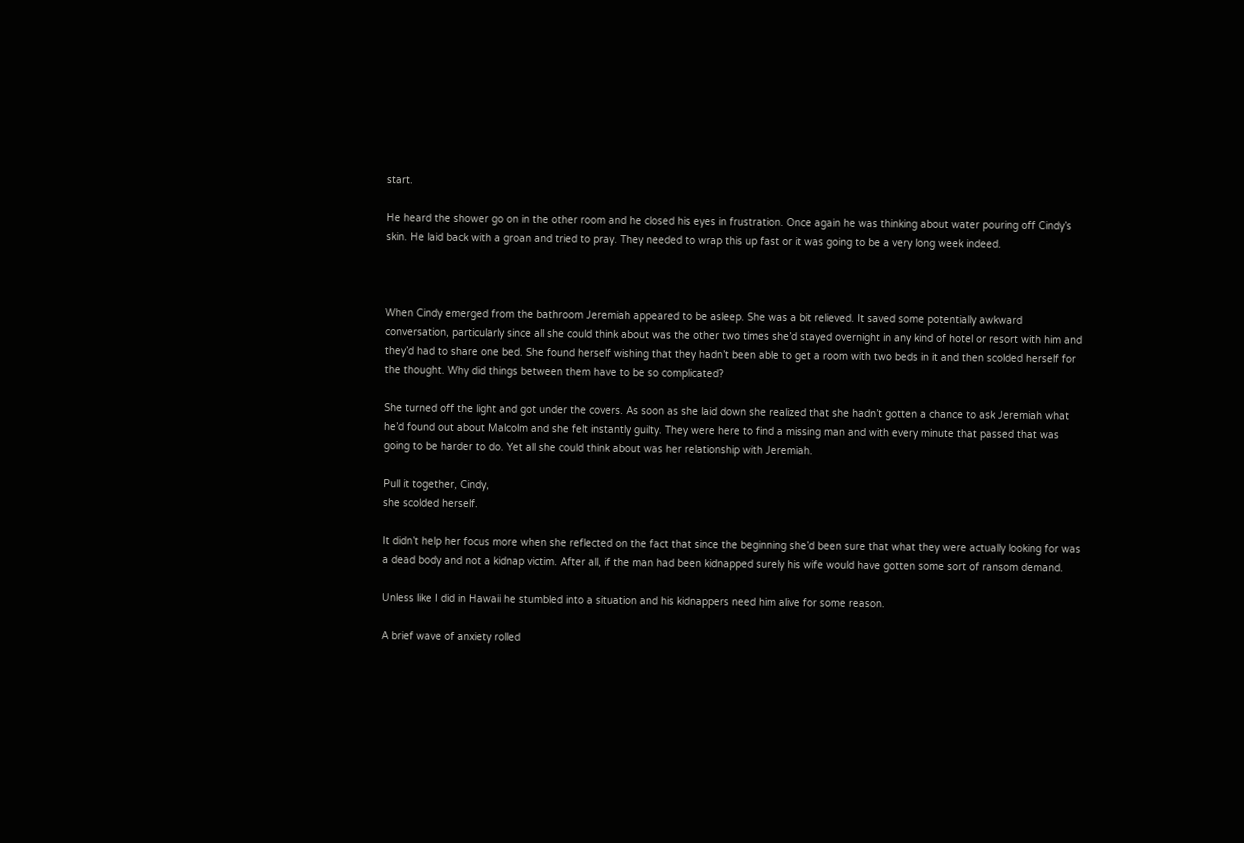start.

He heard the shower go on in the other room and he closed his eyes in frustration. Once again he was thinking about water pouring off Cindy’s skin. He laid back with a groan and tried to pray. They needed to wrap this up fast or it was going to be a very long week indeed.



When Cindy emerged from the bathroom Jeremiah appeared to be asleep. She was a bit relieved. It saved some potentially awkward conversation, particularly since all she could think about was the other two times she’d stayed overnight in any kind of hotel or resort with him and they’d had to share one bed. She found herself wishing that they hadn’t been able to get a room with two beds in it and then scolded herself for the thought. Why did things between them have to be so complicated?

She turned off the light and got under the covers. As soon as she laid down she realized that she hadn’t gotten a chance to ask Jeremiah what he’d found out about Malcolm and she felt instantly guilty. They were here to find a missing man and with every minute that passed that was going to be harder to do. Yet all she could think about was her relationship with Jeremiah.

Pull it together, Cindy,
she scolded herself.

It didn’t help her focus more when she reflected on the fact that since the beginning she’d been sure that what they were actually looking for was a dead body and not a kidnap victim. After all, if the man had been kidnapped surely his wife would have gotten some sort of ransom demand.

Unless like I did in Hawaii he stumbled into a situation and his kidnappers need him alive for some reason.

A brief wave of anxiety rolled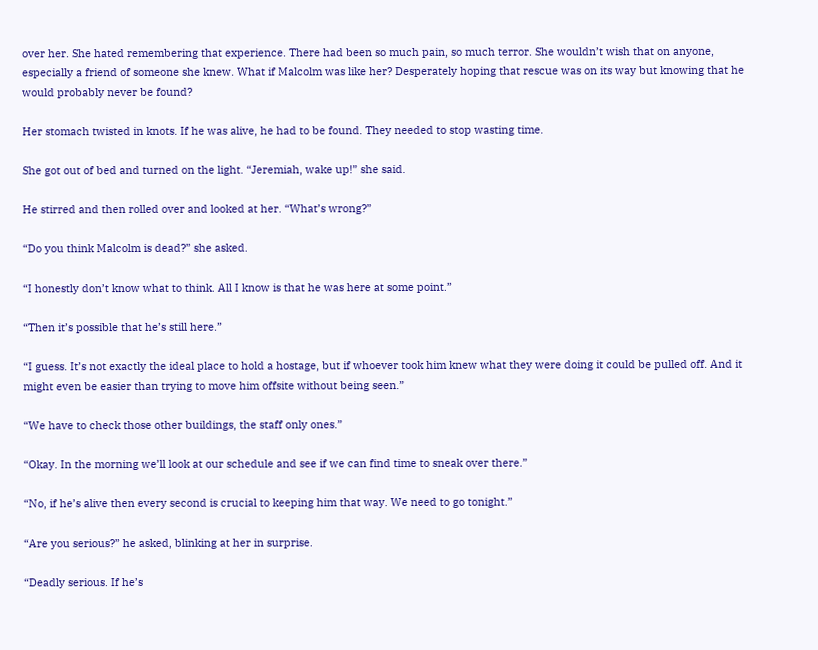over her. She hated remembering that experience. There had been so much pain, so much terror. She wouldn’t wish that on anyone, especially a friend of someone she knew. What if Malcolm was like her? Desperately hoping that rescue was on its way but knowing that he would probably never be found?

Her stomach twisted in knots. If he was alive, he had to be found. They needed to stop wasting time.

She got out of bed and turned on the light. “Jeremiah, wake up!” she said.

He stirred and then rolled over and looked at her. “What’s wrong?”

“Do you think Malcolm is dead?” she asked.

“I honestly don’t know what to think. All I know is that he was here at some point.”

“Then it’s possible that he’s still here.”

“I guess. It’s not exactly the ideal place to hold a hostage, but if whoever took him knew what they were doing it could be pulled off. And it might even be easier than trying to move him offsite without being seen.”

“We have to check those other buildings, the staff only ones.”

“Okay. In the morning we’ll look at our schedule and see if we can find time to sneak over there.”

“No, if he’s alive then every second is crucial to keeping him that way. We need to go tonight.”

“Are you serious?” he asked, blinking at her in surprise.

“Deadly serious. If he’s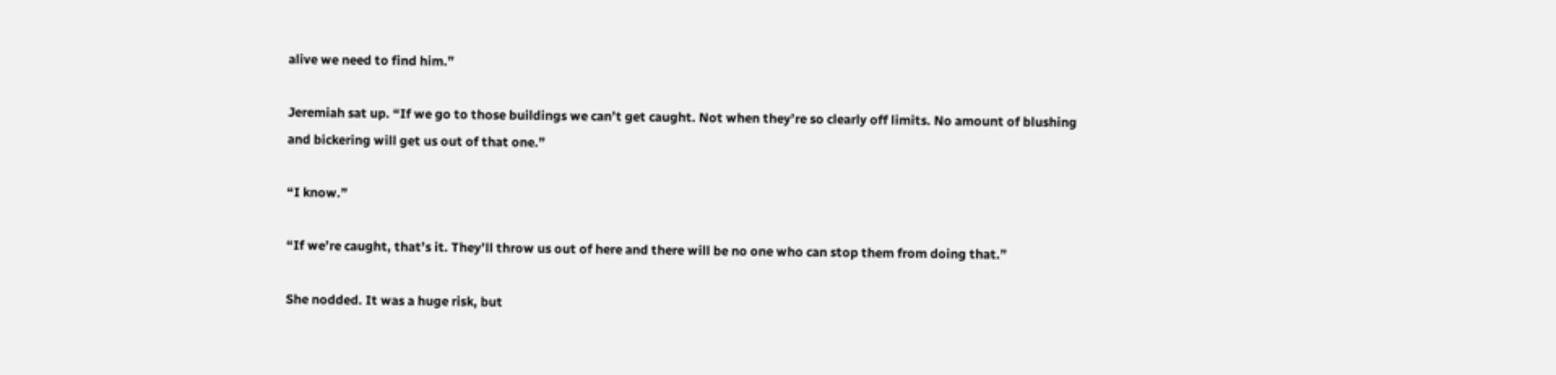alive we need to find him.”

Jeremiah sat up. “If we go to those buildings we can’t get caught. Not when they’re so clearly off limits. No amount of blushing and bickering will get us out of that one.”

“I know.”

“If we’re caught, that’s it. They’ll throw us out of here and there will be no one who can stop them from doing that.”

She nodded. It was a huge risk, but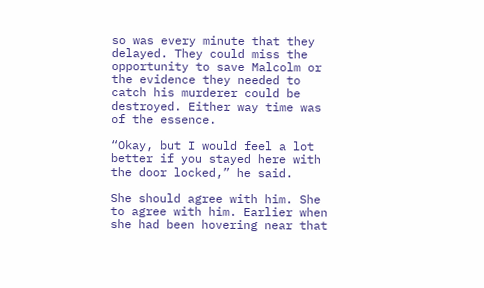so was every minute that they delayed. They could miss the opportunity to save Malcolm or the evidence they needed to catch his murderer could be destroyed. Either way time was of the essence.

“Okay, but I would feel a lot better if you stayed here with the door locked,” he said.

She should agree with him. She
to agree with him. Earlier when she had been hovering near that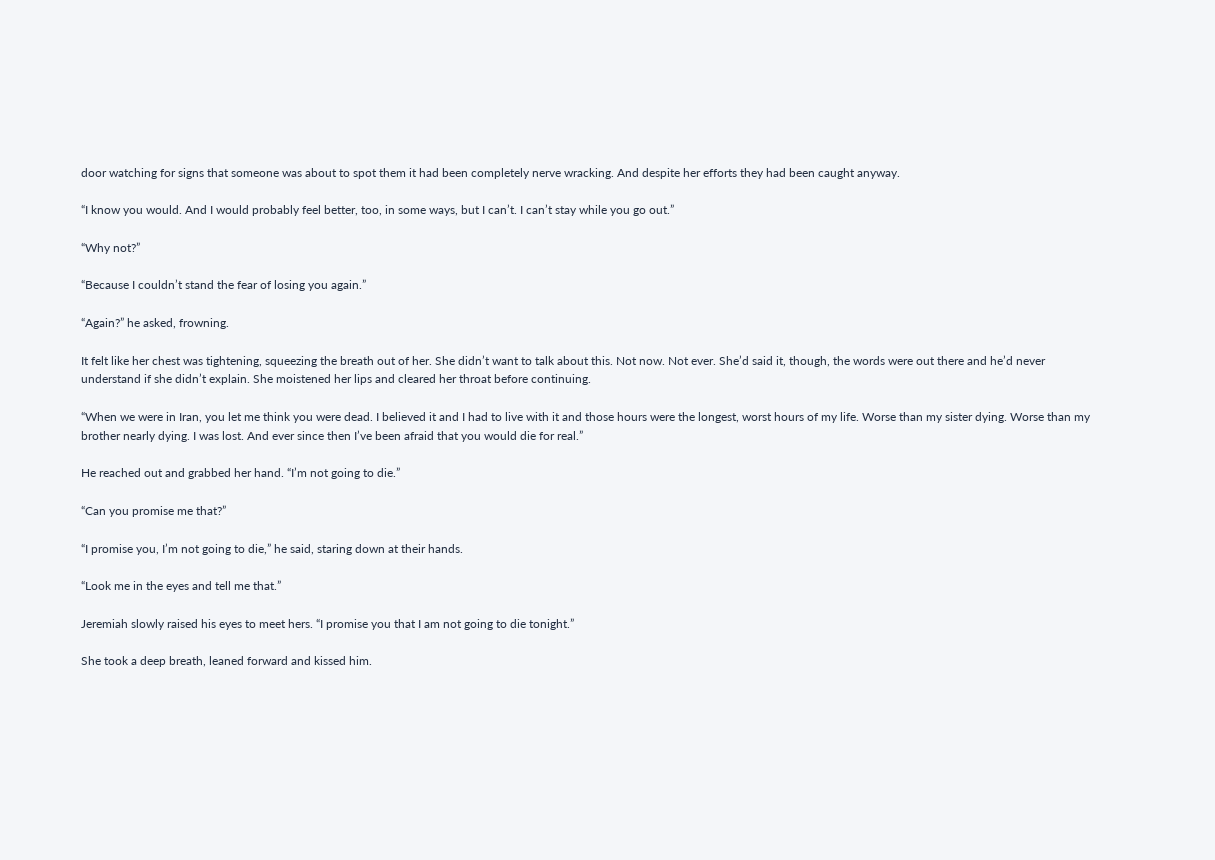door watching for signs that someone was about to spot them it had been completely nerve wracking. And despite her efforts they had been caught anyway.

“I know you would. And I would probably feel better, too, in some ways, but I can’t. I can’t stay while you go out.”

“Why not?”

“Because I couldn’t stand the fear of losing you again.”

“Again?” he asked, frowning.

It felt like her chest was tightening, squeezing the breath out of her. She didn’t want to talk about this. Not now. Not ever. She’d said it, though, the words were out there and he’d never understand if she didn’t explain. She moistened her lips and cleared her throat before continuing.

“When we were in Iran, you let me think you were dead. I believed it and I had to live with it and those hours were the longest, worst hours of my life. Worse than my sister dying. Worse than my brother nearly dying. I was lost. And ever since then I’ve been afraid that you would die for real.”

He reached out and grabbed her hand. “I’m not going to die.”

“Can you promise me that?”

“I promise you, I’m not going to die,” he said, staring down at their hands.

“Look me in the eyes and tell me that.”

Jeremiah slowly raised his eyes to meet hers. “I promise you that I am not going to die tonight.”

She took a deep breath, leaned forward and kissed him.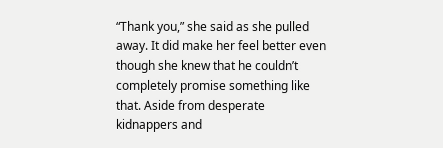“Thank you,” she said as she pulled away. It did make her feel better even though she knew that he couldn’t completely promise something like that. Aside from desperate kidnappers and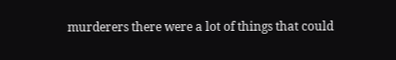murderers there were a lot of things that could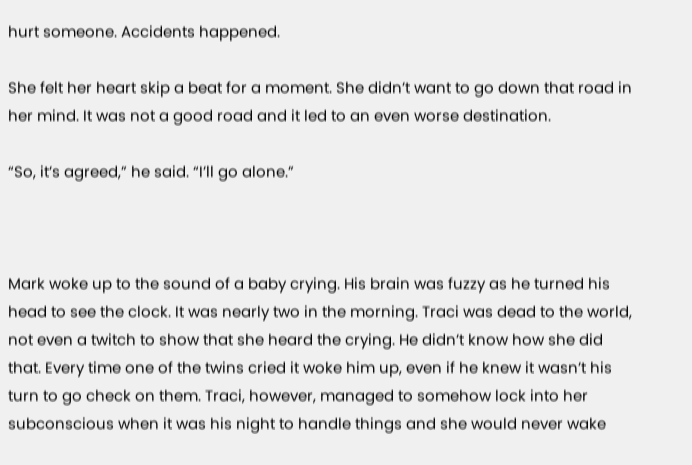hurt someone. Accidents happened.

She felt her heart skip a beat for a moment. She didn’t want to go down that road in her mind. It was not a good road and it led to an even worse destination.

“So, it’s agreed,” he said. “I’ll go alone.”



Mark woke up to the sound of a baby crying. His brain was fuzzy as he turned his head to see the clock. It was nearly two in the morning. Traci was dead to the world, not even a twitch to show that she heard the crying. He didn’t know how she did that. Every time one of the twins cried it woke him up, even if he knew it wasn’t his turn to go check on them. Traci, however, managed to somehow lock into her subconscious when it was his night to handle things and she would never wake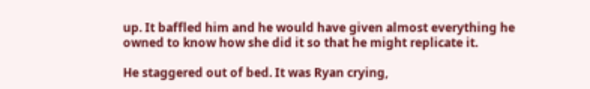up. It baffled him and he would have given almost everything he owned to know how she did it so that he might replicate it.

He staggered out of bed. It was Ryan crying,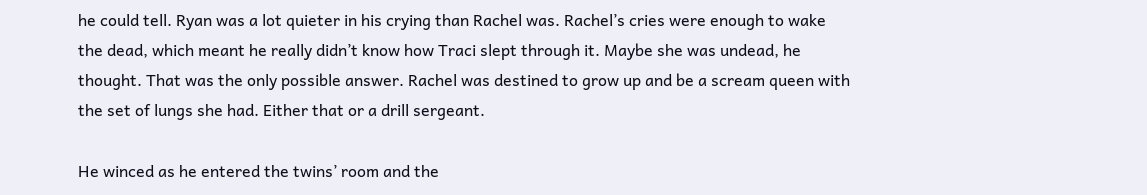he could tell. Ryan was a lot quieter in his crying than Rachel was. Rachel’s cries were enough to wake the dead, which meant he really didn’t know how Traci slept through it. Maybe she was undead, he thought. That was the only possible answer. Rachel was destined to grow up and be a scream queen with the set of lungs she had. Either that or a drill sergeant.

He winced as he entered the twins’ room and the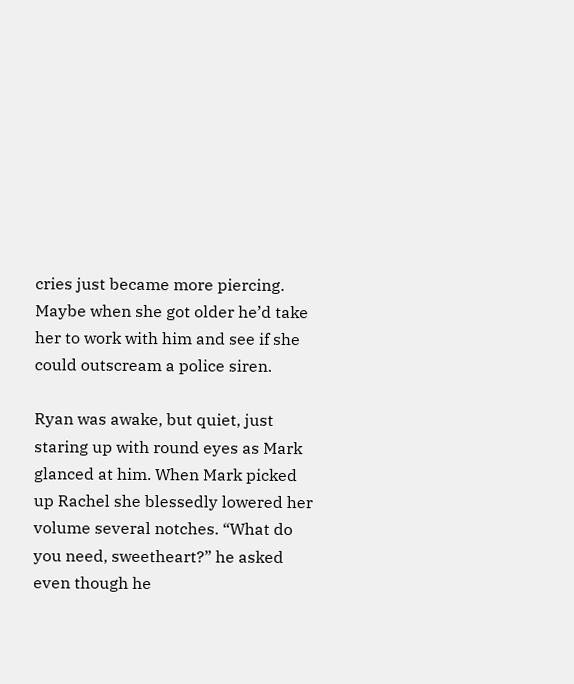cries just became more piercing. Maybe when she got older he’d take her to work with him and see if she could outscream a police siren.

Ryan was awake, but quiet, just staring up with round eyes as Mark glanced at him. When Mark picked up Rachel she blessedly lowered her volume several notches. “What do you need, sweetheart?” he asked even though he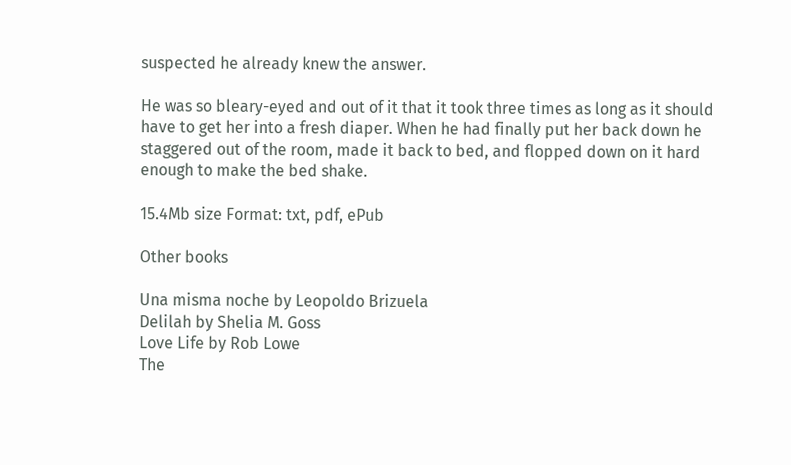suspected he already knew the answer.

He was so bleary-eyed and out of it that it took three times as long as it should have to get her into a fresh diaper. When he had finally put her back down he staggered out of the room, made it back to bed, and flopped down on it hard enough to make the bed shake.

15.4Mb size Format: txt, pdf, ePub

Other books

Una misma noche by Leopoldo Brizuela
Delilah by Shelia M. Goss
Love Life by Rob Lowe
The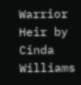Warrior Heir by Cinda Williams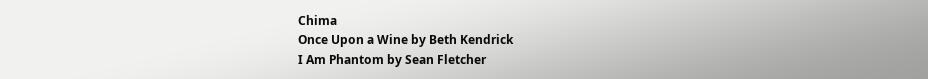Chima
Once Upon a Wine by Beth Kendrick
I Am Phantom by Sean Fletcher